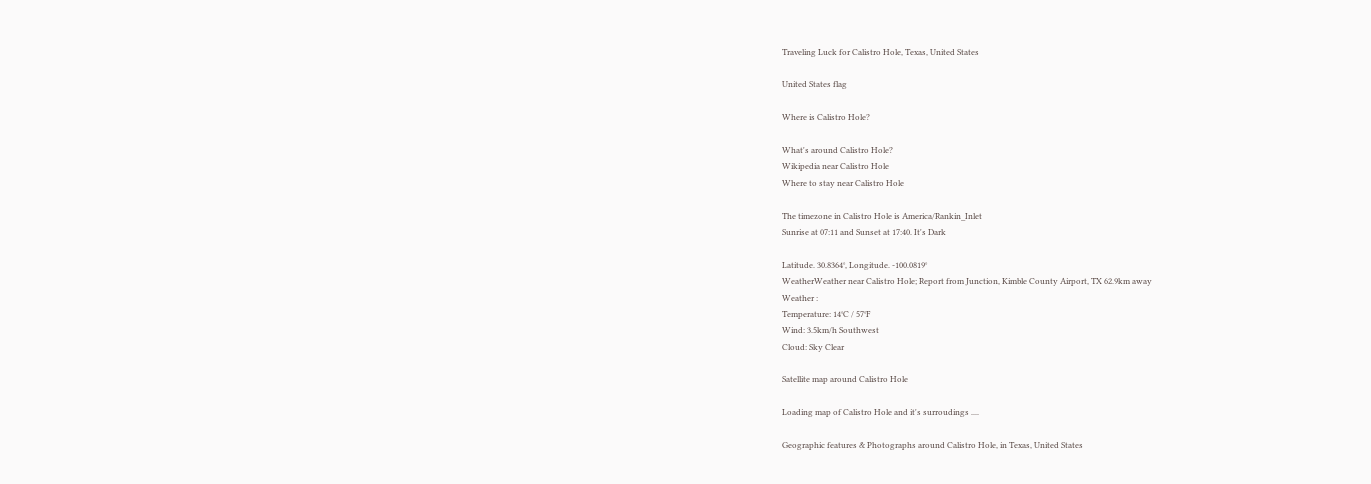Traveling Luck for Calistro Hole, Texas, United States

United States flag

Where is Calistro Hole?

What's around Calistro Hole?
Wikipedia near Calistro Hole
Where to stay near Calistro Hole

The timezone in Calistro Hole is America/Rankin_Inlet
Sunrise at 07:11 and Sunset at 17:40. It's Dark

Latitude. 30.8364°, Longitude. -100.0819°
WeatherWeather near Calistro Hole; Report from Junction, Kimble County Airport, TX 62.9km away
Weather :
Temperature: 14°C / 57°F
Wind: 3.5km/h Southwest
Cloud: Sky Clear

Satellite map around Calistro Hole

Loading map of Calistro Hole and it's surroudings ....

Geographic features & Photographs around Calistro Hole, in Texas, United States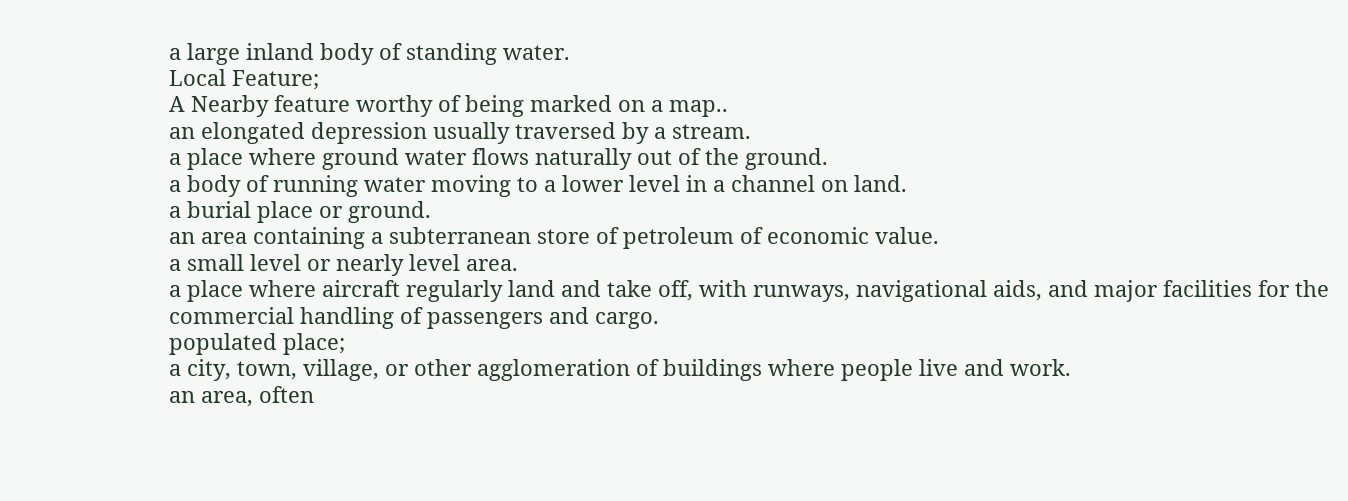a large inland body of standing water.
Local Feature;
A Nearby feature worthy of being marked on a map..
an elongated depression usually traversed by a stream.
a place where ground water flows naturally out of the ground.
a body of running water moving to a lower level in a channel on land.
a burial place or ground.
an area containing a subterranean store of petroleum of economic value.
a small level or nearly level area.
a place where aircraft regularly land and take off, with runways, navigational aids, and major facilities for the commercial handling of passengers and cargo.
populated place;
a city, town, village, or other agglomeration of buildings where people live and work.
an area, often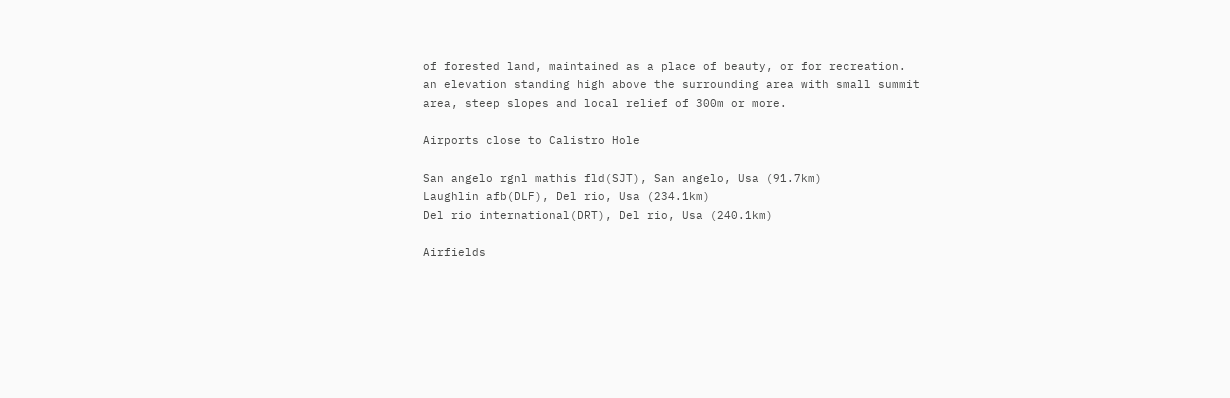of forested land, maintained as a place of beauty, or for recreation.
an elevation standing high above the surrounding area with small summit area, steep slopes and local relief of 300m or more.

Airports close to Calistro Hole

San angelo rgnl mathis fld(SJT), San angelo, Usa (91.7km)
Laughlin afb(DLF), Del rio, Usa (234.1km)
Del rio international(DRT), Del rio, Usa (240.1km)

Airfields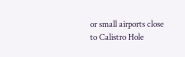or small airports close to Calistro Hole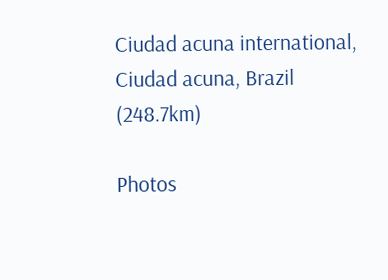Ciudad acuna international, Ciudad acuna, Brazil (248.7km)

Photos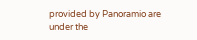provided by Panoramio are under the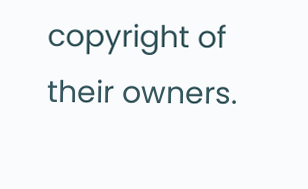copyright of their owners.